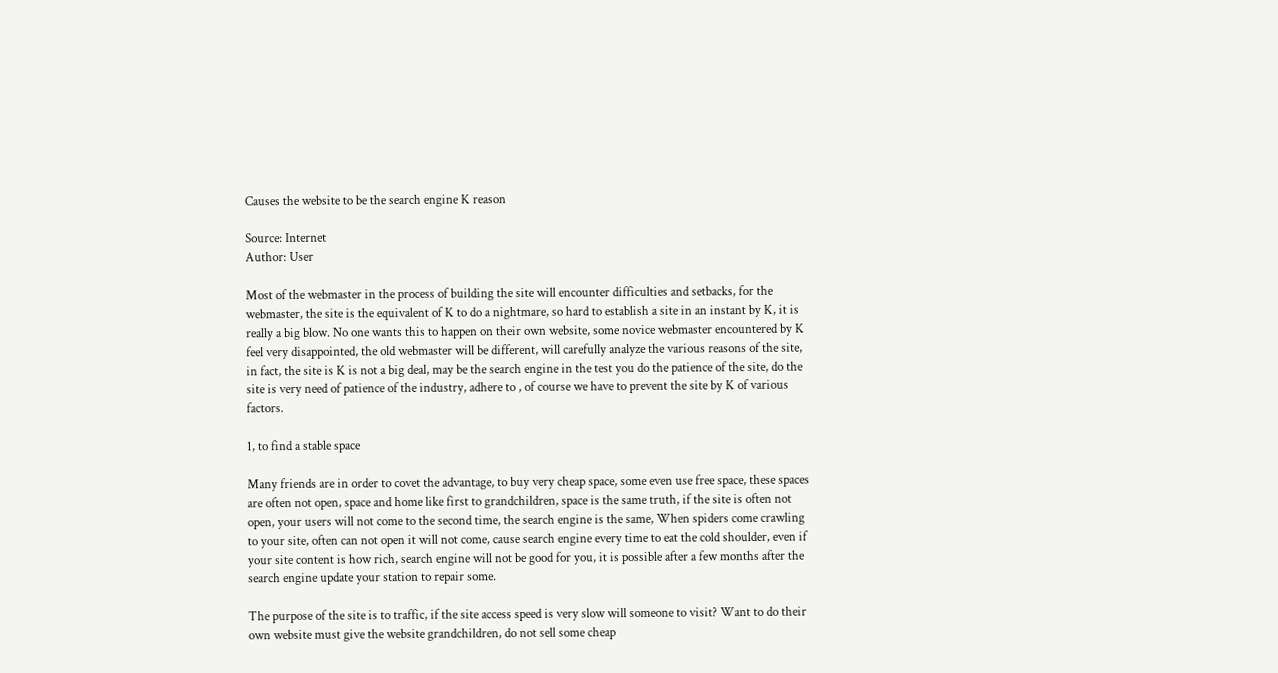Causes the website to be the search engine K reason

Source: Internet
Author: User

Most of the webmaster in the process of building the site will encounter difficulties and setbacks, for the webmaster, the site is the equivalent of K to do a nightmare, so hard to establish a site in an instant by K, it is really a big blow. No one wants this to happen on their own website, some novice webmaster encountered by K feel very disappointed, the old webmaster will be different, will carefully analyze the various reasons of the site, in fact, the site is K is not a big deal, may be the search engine in the test you do the patience of the site, do the site is very need of patience of the industry, adhere to , of course we have to prevent the site by K of various factors.

1, to find a stable space

Many friends are in order to covet the advantage, to buy very cheap space, some even use free space, these spaces are often not open, space and home like first to grandchildren, space is the same truth, if the site is often not open, your users will not come to the second time, the search engine is the same, When spiders come crawling to your site, often can not open it will not come, cause search engine every time to eat the cold shoulder, even if your site content is how rich, search engine will not be good for you, it is possible after a few months after the search engine update your station to repair some.

The purpose of the site is to traffic, if the site access speed is very slow will someone to visit? Want to do their own website must give the website grandchildren, do not sell some cheap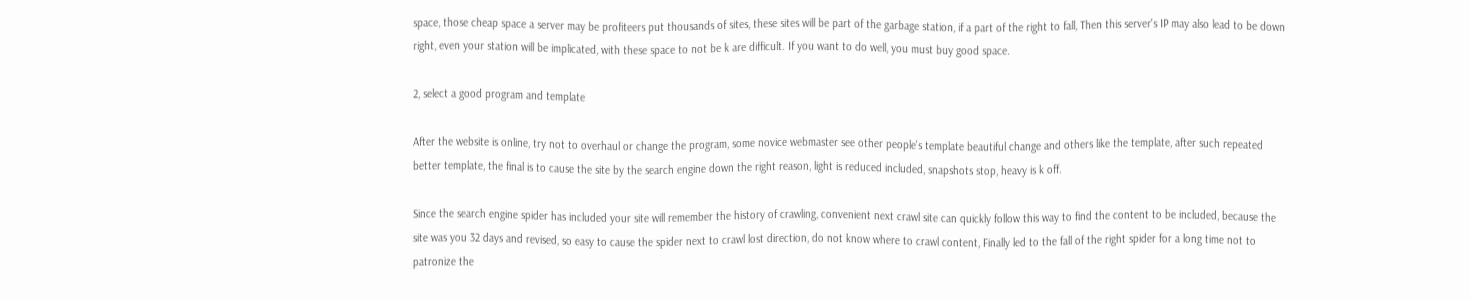space, those cheap space a server may be profiteers put thousands of sites, these sites will be part of the garbage station, if a part of the right to fall, Then this server's IP may also lead to be down right, even your station will be implicated, with these space to not be k are difficult. If you want to do well, you must buy good space.

2, select a good program and template

After the website is online, try not to overhaul or change the program, some novice webmaster see other people's template beautiful change and others like the template, after such repeated better template, the final is to cause the site by the search engine down the right reason, light is reduced included, snapshots stop, heavy is k off.

Since the search engine spider has included your site will remember the history of crawling, convenient next crawl site can quickly follow this way to find the content to be included, because the site was you 32 days and revised, so easy to cause the spider next to crawl lost direction, do not know where to crawl content, Finally led to the fall of the right spider for a long time not to patronize the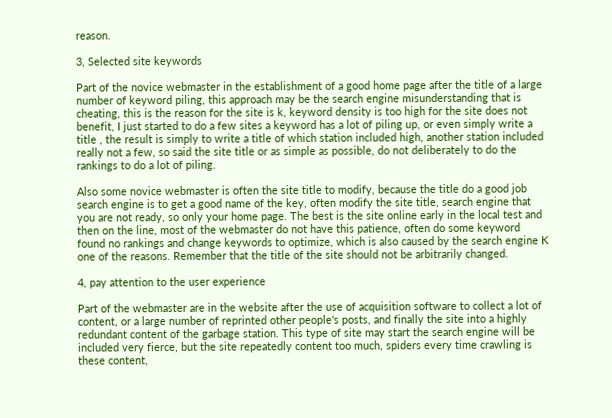reason.

3, Selected site keywords

Part of the novice webmaster in the establishment of a good home page after the title of a large number of keyword piling, this approach may be the search engine misunderstanding that is cheating, this is the reason for the site is k, keyword density is too high for the site does not benefit, I just started to do a few sites a keyword has a lot of piling up, or even simply write a title , the result is simply to write a title of which station included high, another station included really not a few, so said the site title or as simple as possible, do not deliberately to do the rankings to do a lot of piling.

Also some novice webmaster is often the site title to modify, because the title do a good job search engine is to get a good name of the key, often modify the site title, search engine that you are not ready, so only your home page. The best is the site online early in the local test and then on the line, most of the webmaster do not have this patience, often do some keyword found no rankings and change keywords to optimize, which is also caused by the search engine K one of the reasons. Remember that the title of the site should not be arbitrarily changed.

4, pay attention to the user experience

Part of the webmaster are in the website after the use of acquisition software to collect a lot of content, or a large number of reprinted other people's posts, and finally the site into a highly redundant content of the garbage station. This type of site may start the search engine will be included very fierce, but the site repeatedly content too much, spiders every time crawling is these content,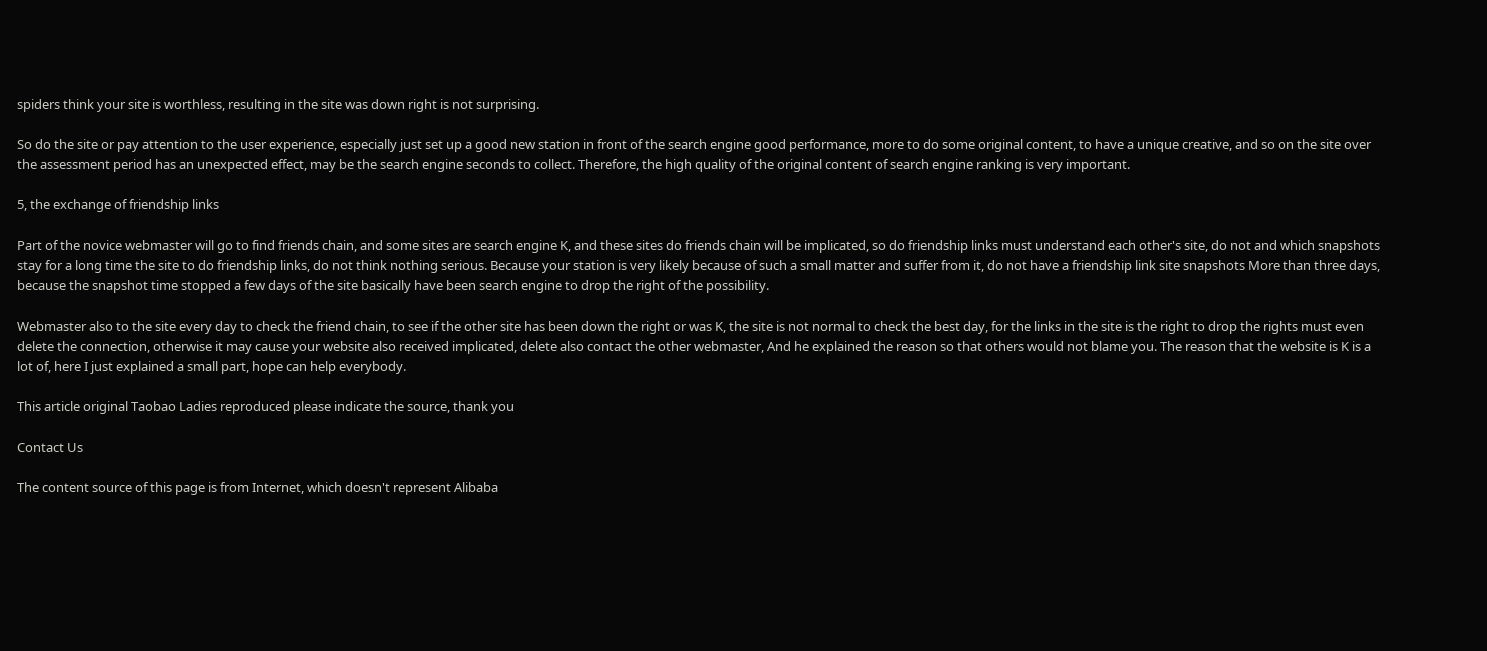spiders think your site is worthless, resulting in the site was down right is not surprising.

So do the site or pay attention to the user experience, especially just set up a good new station in front of the search engine good performance, more to do some original content, to have a unique creative, and so on the site over the assessment period has an unexpected effect, may be the search engine seconds to collect. Therefore, the high quality of the original content of search engine ranking is very important.

5, the exchange of friendship links

Part of the novice webmaster will go to find friends chain, and some sites are search engine K, and these sites do friends chain will be implicated, so do friendship links must understand each other's site, do not and which snapshots stay for a long time the site to do friendship links, do not think nothing serious. Because your station is very likely because of such a small matter and suffer from it, do not have a friendship link site snapshots More than three days, because the snapshot time stopped a few days of the site basically have been search engine to drop the right of the possibility.

Webmaster also to the site every day to check the friend chain, to see if the other site has been down the right or was K, the site is not normal to check the best day, for the links in the site is the right to drop the rights must even delete the connection, otherwise it may cause your website also received implicated, delete also contact the other webmaster, And he explained the reason so that others would not blame you. The reason that the website is K is a lot of, here I just explained a small part, hope can help everybody.

This article original Taobao Ladies reproduced please indicate the source, thank you

Contact Us

The content source of this page is from Internet, which doesn't represent Alibaba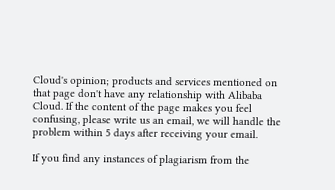Cloud's opinion; products and services mentioned on that page don't have any relationship with Alibaba Cloud. If the content of the page makes you feel confusing, please write us an email, we will handle the problem within 5 days after receiving your email.

If you find any instances of plagiarism from the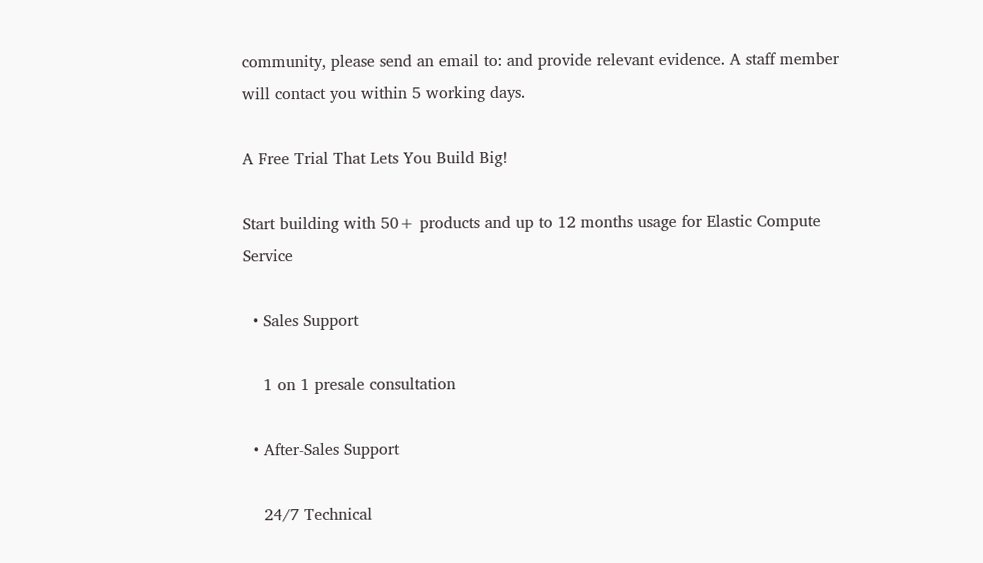community, please send an email to: and provide relevant evidence. A staff member will contact you within 5 working days.

A Free Trial That Lets You Build Big!

Start building with 50+ products and up to 12 months usage for Elastic Compute Service

  • Sales Support

    1 on 1 presale consultation

  • After-Sales Support

    24/7 Technical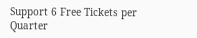Support 6 Free Tickets per Quarter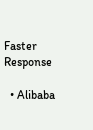Faster Response

  • Alibaba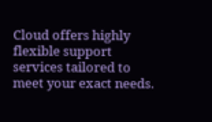Cloud offers highly flexible support services tailored to meet your exact needs.